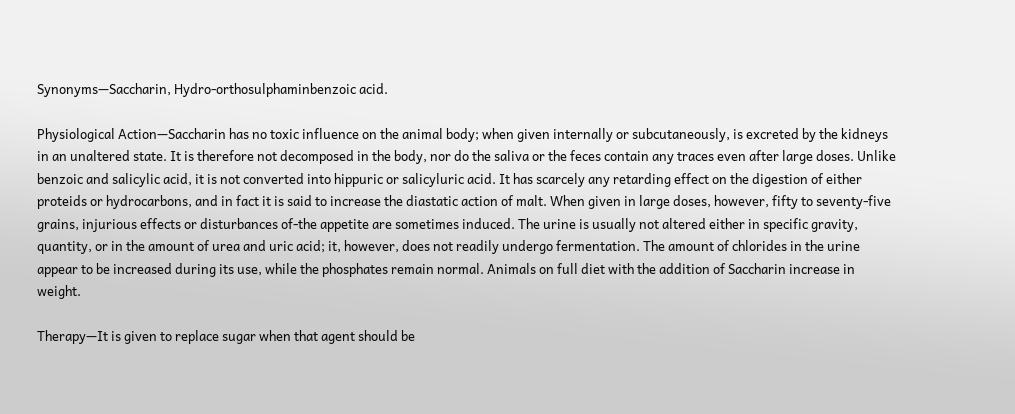Synonyms—Saccharin, Hydro-orthosulphaminbenzoic acid.

Physiological Action—Saccharin has no toxic influence on the animal body; when given internally or subcutaneously, is excreted by the kidneys in an unaltered state. It is therefore not decomposed in the body, nor do the saliva or the feces contain any traces even after large doses. Unlike benzoic and salicylic acid, it is not converted into hippuric or salicyluric acid. It has scarcely any retarding effect on the digestion of either proteids or hydrocarbons, and in fact it is said to increase the diastatic action of malt. When given in large doses, however, fifty to seventy-five grains, injurious effects or disturbances of-the appetite are sometimes induced. The urine is usually not altered either in specific gravity, quantity, or in the amount of urea and uric acid; it, however, does not readily undergo fermentation. The amount of chlorides in the urine appear to be increased during its use, while the phosphates remain normal. Animals on full diet with the addition of Saccharin increase in weight.

Therapy—It is given to replace sugar when that agent should be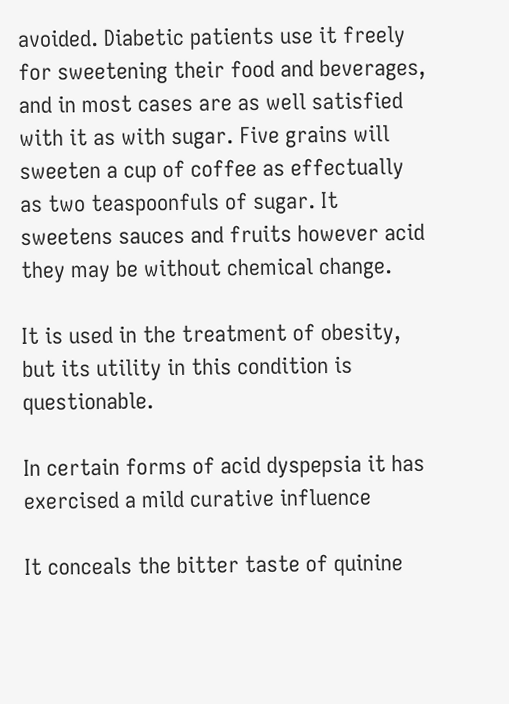avoided. Diabetic patients use it freely for sweetening their food and beverages, and in most cases are as well satisfied with it as with sugar. Five grains will sweeten a cup of coffee as effectually as two teaspoonfuls of sugar. It sweetens sauces and fruits however acid they may be without chemical change.

It is used in the treatment of obesity, but its utility in this condition is questionable.

In certain forms of acid dyspepsia it has exercised a mild curative influence

It conceals the bitter taste of quinine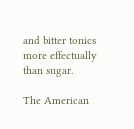and bitter tonics more effectually than sugar.

The American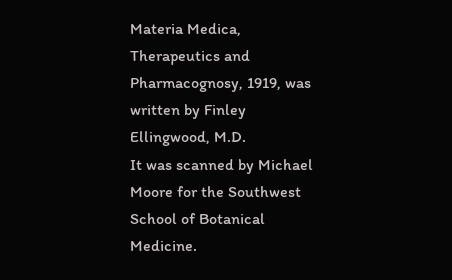Materia Medica, Therapeutics and Pharmacognosy, 1919, was written by Finley Ellingwood, M.D.
It was scanned by Michael Moore for the Southwest School of Botanical Medicine.